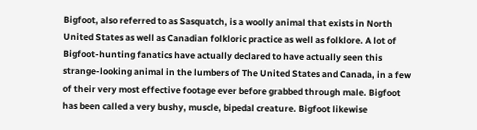Bigfoot, also referred to as Sasquatch, is a woolly animal that exists in North United States as well as Canadian folkloric practice as well as folklore. A lot of Bigfoot-hunting fanatics have actually declared to have actually seen this strange-looking animal in the lumbers of The United States and Canada, in a few of their very most effective footage ever before grabbed through male. Bigfoot has been called a very bushy, muscle, bipedal creature. Bigfoot likewise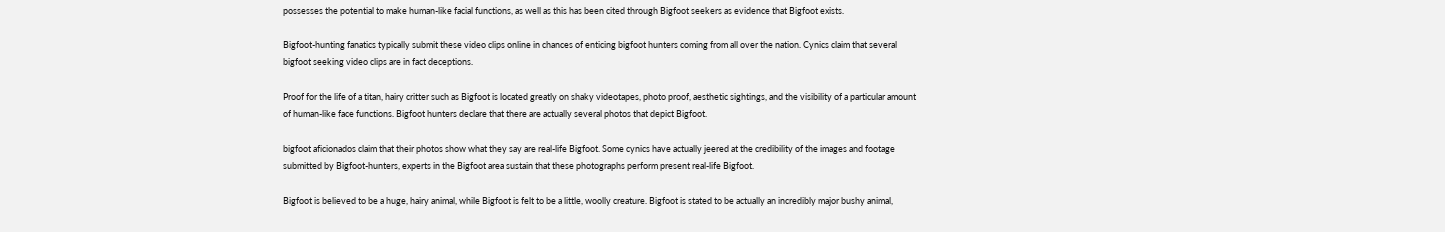possesses the potential to make human-like facial functions, as well as this has been cited through Bigfoot seekers as evidence that Bigfoot exists.

Bigfoot-hunting fanatics typically submit these video clips online in chances of enticing bigfoot hunters coming from all over the nation. Cynics claim that several bigfoot seeking video clips are in fact deceptions.

Proof for the life of a titan, hairy critter such as Bigfoot is located greatly on shaky videotapes, photo proof, aesthetic sightings, and the visibility of a particular amount of human-like face functions. Bigfoot hunters declare that there are actually several photos that depict Bigfoot.

bigfoot aficionados claim that their photos show what they say are real-life Bigfoot. Some cynics have actually jeered at the credibility of the images and footage submitted by Bigfoot-hunters, experts in the Bigfoot area sustain that these photographs perform present real-life Bigfoot.

Bigfoot is believed to be a huge, hairy animal, while Bigfoot is felt to be a little, woolly creature. Bigfoot is stated to be actually an incredibly major bushy animal,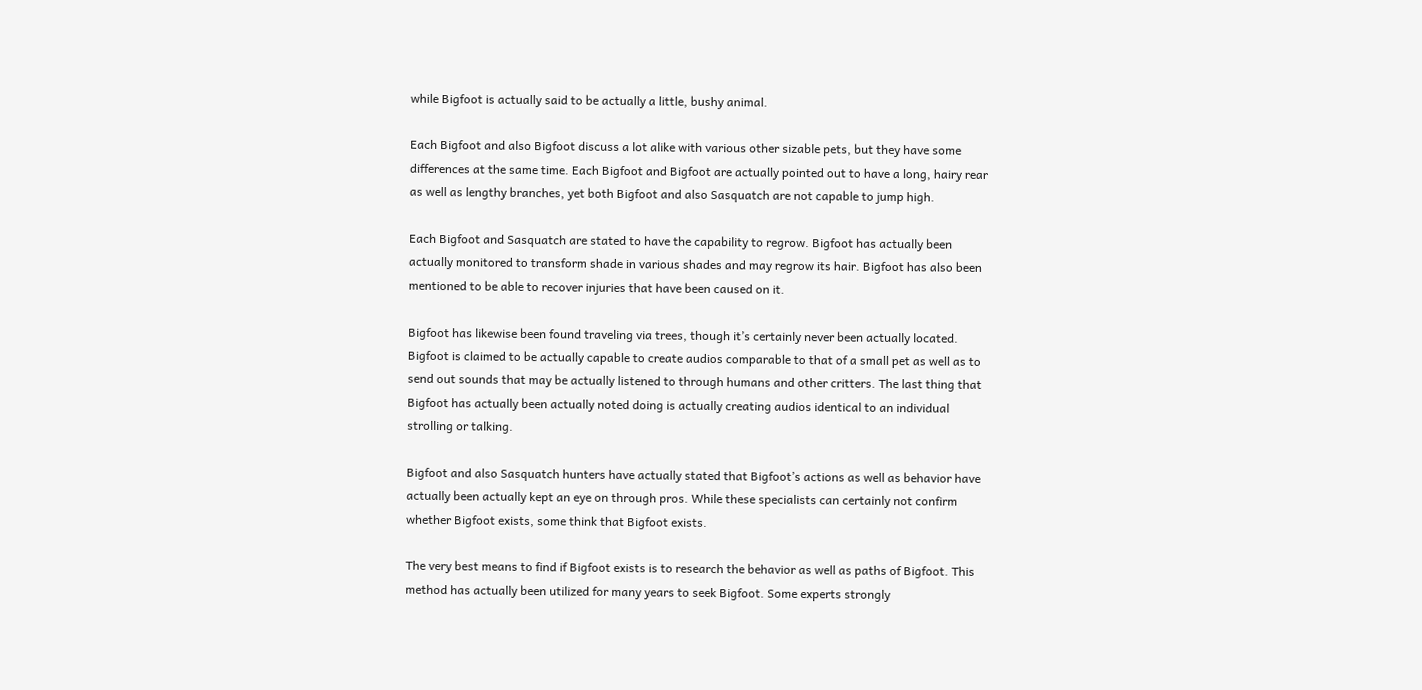while Bigfoot is actually said to be actually a little, bushy animal.

Each Bigfoot and also Bigfoot discuss a lot alike with various other sizable pets, but they have some differences at the same time. Each Bigfoot and Bigfoot are actually pointed out to have a long, hairy rear as well as lengthy branches, yet both Bigfoot and also Sasquatch are not capable to jump high.

Each Bigfoot and Sasquatch are stated to have the capability to regrow. Bigfoot has actually been actually monitored to transform shade in various shades and may regrow its hair. Bigfoot has also been mentioned to be able to recover injuries that have been caused on it.

Bigfoot has likewise been found traveling via trees, though it’s certainly never been actually located. Bigfoot is claimed to be actually capable to create audios comparable to that of a small pet as well as to send out sounds that may be actually listened to through humans and other critters. The last thing that Bigfoot has actually been actually noted doing is actually creating audios identical to an individual strolling or talking.

Bigfoot and also Sasquatch hunters have actually stated that Bigfoot’s actions as well as behavior have actually been actually kept an eye on through pros. While these specialists can certainly not confirm whether Bigfoot exists, some think that Bigfoot exists.

The very best means to find if Bigfoot exists is to research the behavior as well as paths of Bigfoot. This method has actually been utilized for many years to seek Bigfoot. Some experts strongly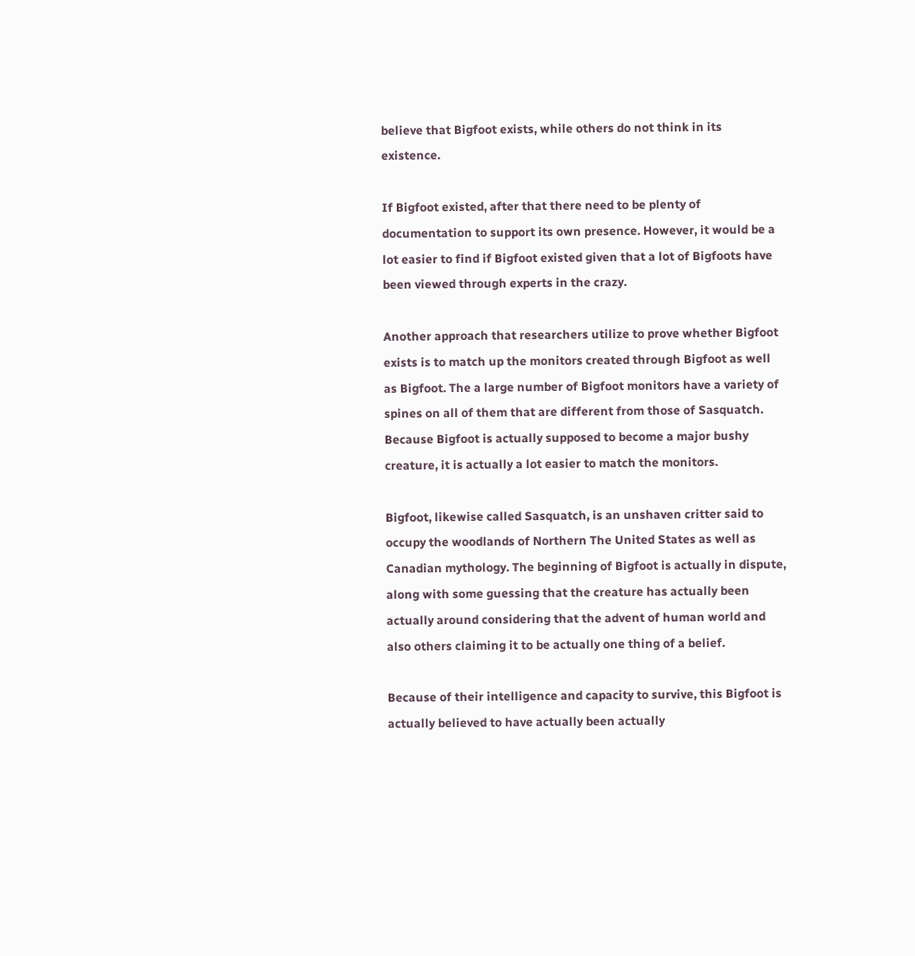believe that Bigfoot exists, while others do not think in its existence.

If Bigfoot existed, after that there need to be plenty of documentation to support its own presence. However, it would be a lot easier to find if Bigfoot existed given that a lot of Bigfoots have been viewed through experts in the crazy.

Another approach that researchers utilize to prove whether Bigfoot exists is to match up the monitors created through Bigfoot as well as Bigfoot. The a large number of Bigfoot monitors have a variety of spines on all of them that are different from those of Sasquatch. Because Bigfoot is actually supposed to become a major bushy creature, it is actually a lot easier to match the monitors.

Bigfoot, likewise called Sasquatch, is an unshaven critter said to occupy the woodlands of Northern The United States as well as Canadian mythology. The beginning of Bigfoot is actually in dispute, along with some guessing that the creature has actually been actually around considering that the advent of human world and also others claiming it to be actually one thing of a belief.

Because of their intelligence and capacity to survive, this Bigfoot is actually believed to have actually been actually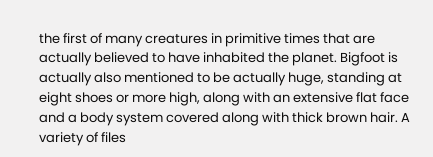the first of many creatures in primitive times that are actually believed to have inhabited the planet. Bigfoot is actually also mentioned to be actually huge, standing at eight shoes or more high, along with an extensive flat face and a body system covered along with thick brown hair. A variety of files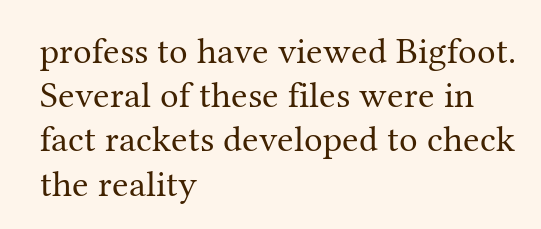profess to have viewed Bigfoot. Several of these files were in fact rackets developed to check the reality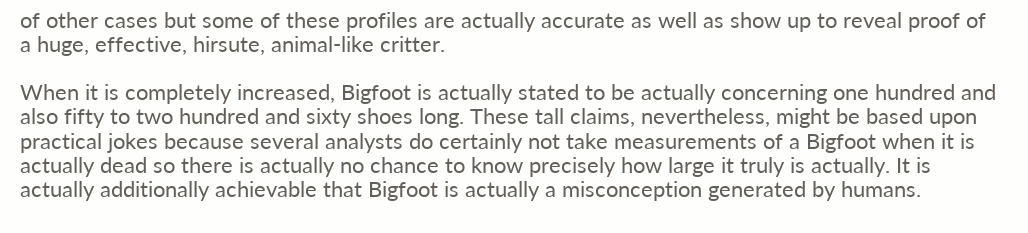of other cases but some of these profiles are actually accurate as well as show up to reveal proof of a huge, effective, hirsute, animal-like critter.

When it is completely increased, Bigfoot is actually stated to be actually concerning one hundred and also fifty to two hundred and sixty shoes long. These tall claims, nevertheless, might be based upon practical jokes because several analysts do certainly not take measurements of a Bigfoot when it is actually dead so there is actually no chance to know precisely how large it truly is actually. It is actually additionally achievable that Bigfoot is actually a misconception generated by humans.